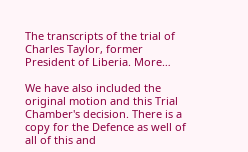The transcripts of the trial of Charles Taylor, former President of Liberia. More…

We have also included the original motion and this Trial Chamber's decision. There is a copy for the Defence as well of all of this and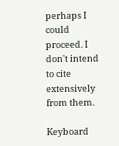perhaps I could proceed. I don't intend to cite extensively from them.

Keyboard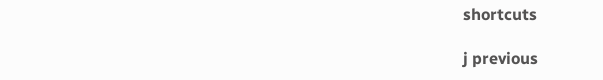shortcuts

j previous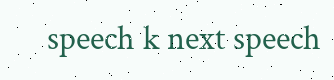speech k next speech